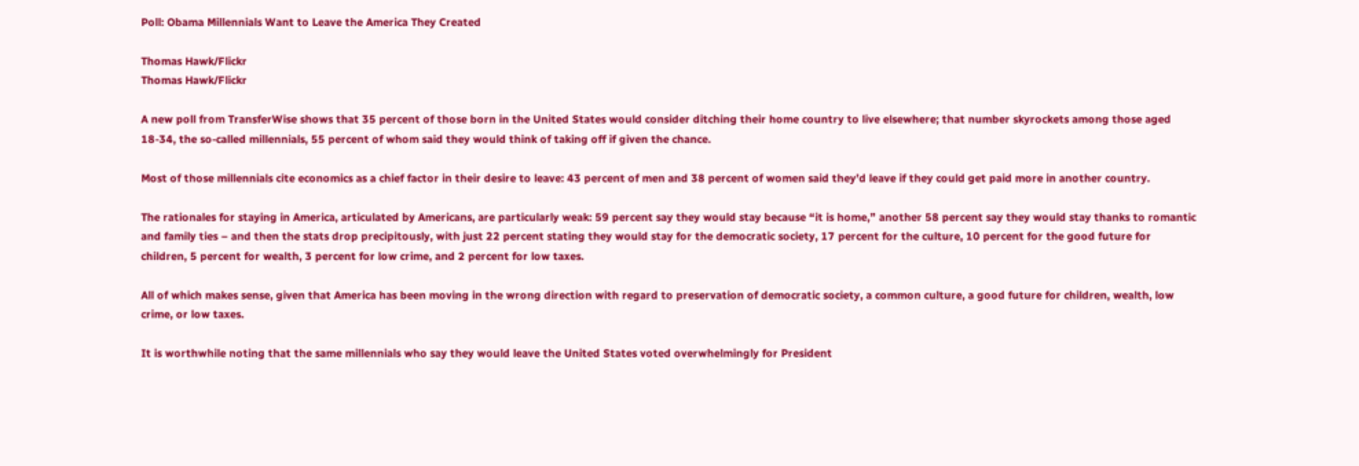Poll: Obama Millennials Want to Leave the America They Created

Thomas Hawk/Flickr
Thomas Hawk/Flickr

A new poll from TransferWise shows that 35 percent of those born in the United States would consider ditching their home country to live elsewhere; that number skyrockets among those aged 18-34, the so-called millennials, 55 percent of whom said they would think of taking off if given the chance.

Most of those millennials cite economics as a chief factor in their desire to leave: 43 percent of men and 38 percent of women said they’d leave if they could get paid more in another country.

The rationales for staying in America, articulated by Americans, are particularly weak: 59 percent say they would stay because “it is home,” another 58 percent say they would stay thanks to romantic and family ties – and then the stats drop precipitously, with just 22 percent stating they would stay for the democratic society, 17 percent for the culture, 10 percent for the good future for children, 5 percent for wealth, 3 percent for low crime, and 2 percent for low taxes.

All of which makes sense, given that America has been moving in the wrong direction with regard to preservation of democratic society, a common culture, a good future for children, wealth, low crime, or low taxes.

It is worthwhile noting that the same millennials who say they would leave the United States voted overwhelmingly for President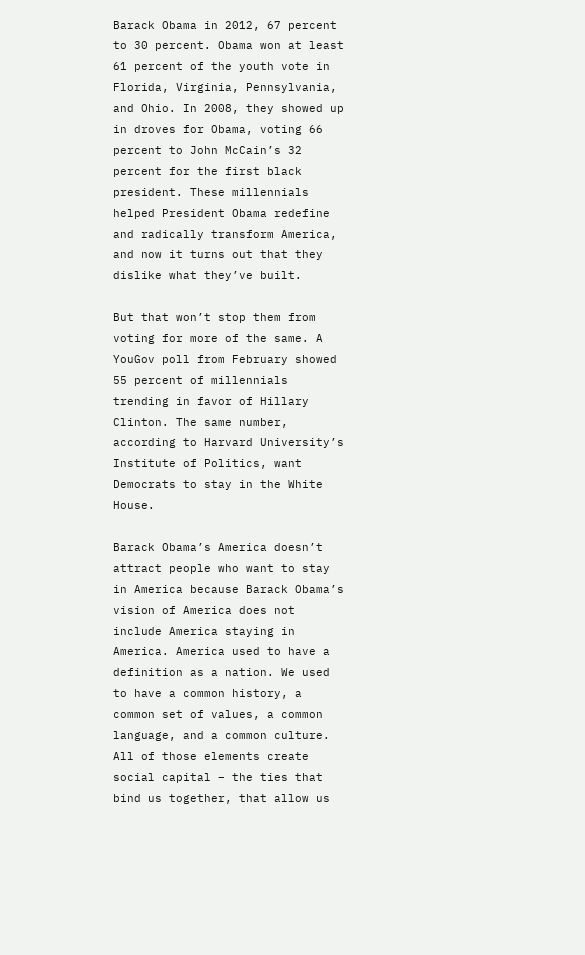Barack Obama in 2012, 67 percent to 30 percent. Obama won at least 61 percent of the youth vote in Florida, Virginia, Pennsylvania, and Ohio. In 2008, they showed up in droves for Obama, voting 66 percent to John McCain’s 32 percent for the first black president. These millennials helped President Obama redefine and radically transform America, and now it turns out that they dislike what they’ve built.

But that won’t stop them from voting for more of the same. A YouGov poll from February showed 55 percent of millennials trending in favor of Hillary Clinton. The same number, according to Harvard University’s Institute of Politics, want Democrats to stay in the White House.

Barack Obama’s America doesn’t attract people who want to stay in America because Barack Obama’s vision of America does not include America staying in America. America used to have a definition as a nation. We used to have a common history, a common set of values, a common language, and a common culture. All of those elements create social capital – the ties that bind us together, that allow us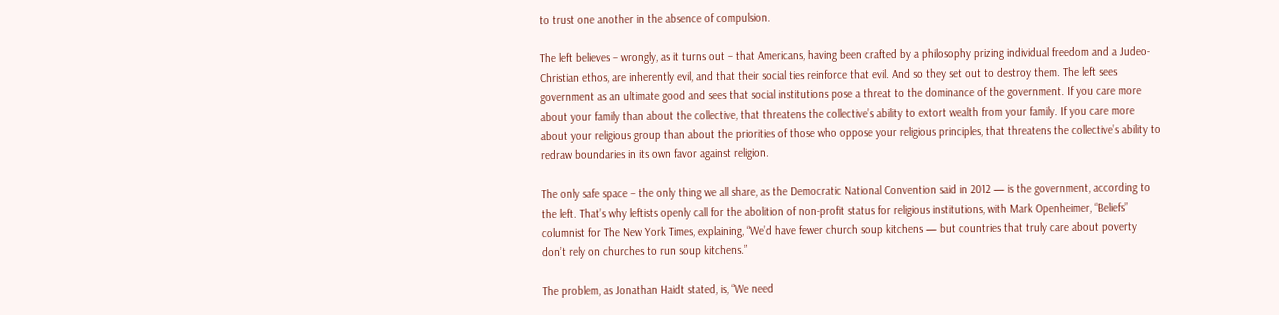to trust one another in the absence of compulsion.

The left believes – wrongly, as it turns out – that Americans, having been crafted by a philosophy prizing individual freedom and a Judeo-Christian ethos, are inherently evil, and that their social ties reinforce that evil. And so they set out to destroy them. The left sees government as an ultimate good and sees that social institutions pose a threat to the dominance of the government. If you care more about your family than about the collective, that threatens the collective’s ability to extort wealth from your family. If you care more about your religious group than about the priorities of those who oppose your religious principles, that threatens the collective’s ability to redraw boundaries in its own favor against religion.

The only safe space – the only thing we all share, as the Democratic National Convention said in 2012 — is the government, according to the left. That’s why leftists openly call for the abolition of non-profit status for religious institutions, with Mark Openheimer, “Beliefs” columnist for The New York Times, explaining, “We’d have fewer church soup kitchens — but countries that truly care about poverty don’t rely on churches to run soup kitchens.”

The problem, as Jonathan Haidt stated, is, “We need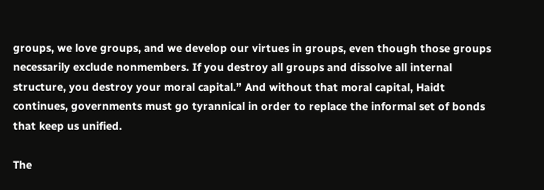groups, we love groups, and we develop our virtues in groups, even though those groups necessarily exclude nonmembers. If you destroy all groups and dissolve all internal structure, you destroy your moral capital.” And without that moral capital, Haidt continues, governments must go tyrannical in order to replace the informal set of bonds that keep us unified.

The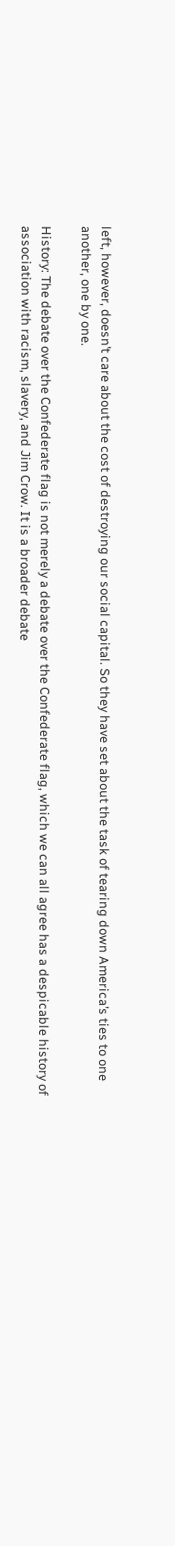left, however, doesn’t care about the cost of destroying our social capital. So they have set about the task of tearing down America’s ties to one another, one by one.

History: The debate over the Confederate flag is not merely a debate over the Confederate flag, which we can all agree has a despicable history of association with racism, slavery, and Jim Crow. It is a broader debate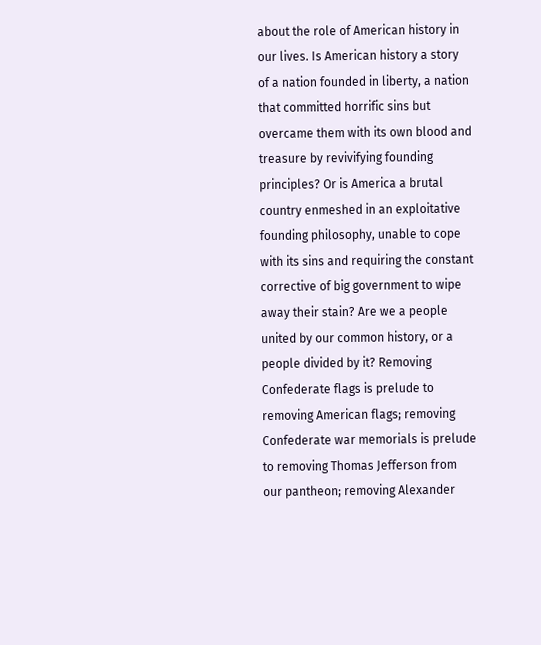about the role of American history in our lives. Is American history a story of a nation founded in liberty, a nation that committed horrific sins but overcame them with its own blood and treasure by revivifying founding principles? Or is America a brutal country enmeshed in an exploitative founding philosophy, unable to cope with its sins and requiring the constant corrective of big government to wipe away their stain? Are we a people united by our common history, or a people divided by it? Removing Confederate flags is prelude to removing American flags; removing Confederate war memorials is prelude to removing Thomas Jefferson from our pantheon; removing Alexander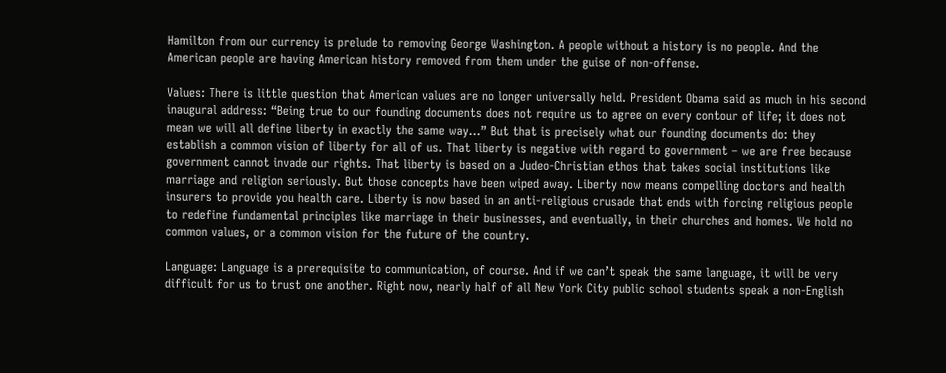Hamilton from our currency is prelude to removing George Washington. A people without a history is no people. And the American people are having American history removed from them under the guise of non-offense.

Values: There is little question that American values are no longer universally held. President Obama said as much in his second inaugural address: “Being true to our founding documents does not require us to agree on every contour of life; it does not mean we will all define liberty in exactly the same way…” But that is precisely what our founding documents do: they establish a common vision of liberty for all of us. That liberty is negative with regard to government – we are free because government cannot invade our rights. That liberty is based on a Judeo-Christian ethos that takes social institutions like marriage and religion seriously. But those concepts have been wiped away. Liberty now means compelling doctors and health insurers to provide you health care. Liberty is now based in an anti-religious crusade that ends with forcing religious people to redefine fundamental principles like marriage in their businesses, and eventually, in their churches and homes. We hold no common values, or a common vision for the future of the country.

Language: Language is a prerequisite to communication, of course. And if we can’t speak the same language, it will be very difficult for us to trust one another. Right now, nearly half of all New York City public school students speak a non-English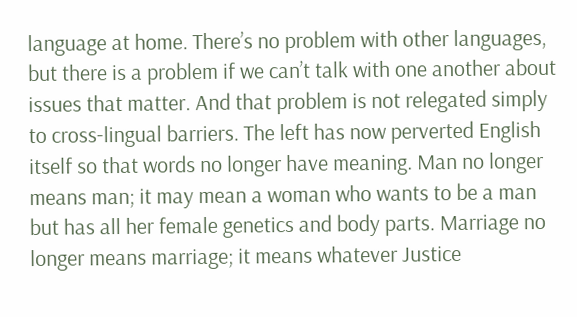language at home. There’s no problem with other languages, but there is a problem if we can’t talk with one another about issues that matter. And that problem is not relegated simply to cross-lingual barriers. The left has now perverted English itself so that words no longer have meaning. Man no longer means man; it may mean a woman who wants to be a man but has all her female genetics and body parts. Marriage no longer means marriage; it means whatever Justice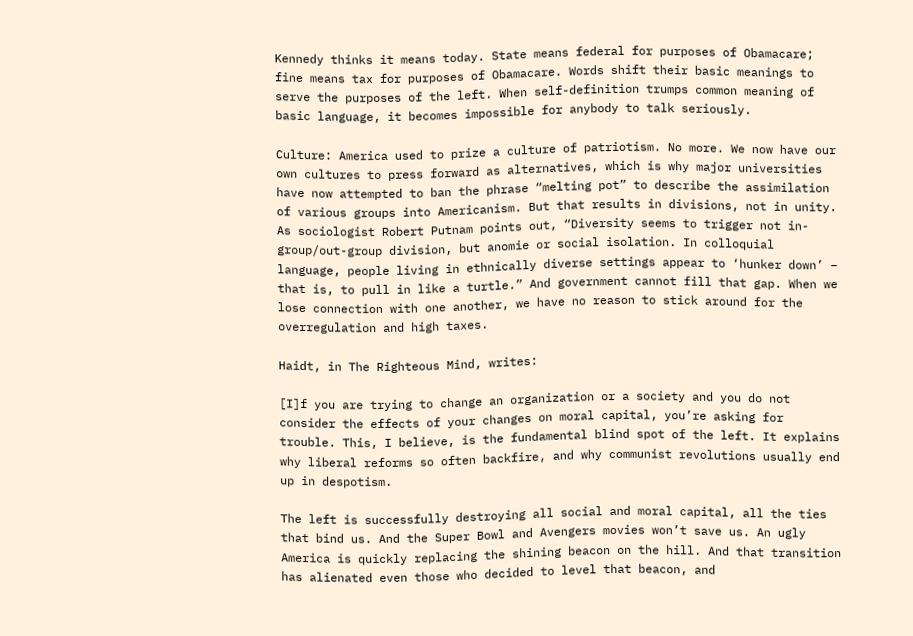Kennedy thinks it means today. State means federal for purposes of Obamacare; fine means tax for purposes of Obamacare. Words shift their basic meanings to serve the purposes of the left. When self-definition trumps common meaning of basic language, it becomes impossible for anybody to talk seriously.

Culture: America used to prize a culture of patriotism. No more. We now have our own cultures to press forward as alternatives, which is why major universities have now attempted to ban the phrase “melting pot” to describe the assimilation of various groups into Americanism. But that results in divisions, not in unity. As sociologist Robert Putnam points out, “Diversity seems to trigger not in-group/out-group division, but anomie or social isolation. In colloquial language, people living in ethnically diverse settings appear to ‘hunker down’ – that is, to pull in like a turtle.” And government cannot fill that gap. When we lose connection with one another, we have no reason to stick around for the overregulation and high taxes.

Haidt, in The Righteous Mind, writes:

[I]f you are trying to change an organization or a society and you do not consider the effects of your changes on moral capital, you’re asking for trouble. This, I believe, is the fundamental blind spot of the left. It explains why liberal reforms so often backfire, and why communist revolutions usually end up in despotism.

The left is successfully destroying all social and moral capital, all the ties that bind us. And the Super Bowl and Avengers movies won’t save us. An ugly America is quickly replacing the shining beacon on the hill. And that transition has alienated even those who decided to level that beacon, and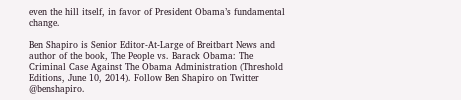even the hill itself, in favor of President Obama’s fundamental change.

Ben Shapiro is Senior Editor-At-Large of Breitbart News and author of the book, The People vs. Barack Obama: The Criminal Case Against The Obama Administration (Threshold Editions, June 10, 2014). Follow Ben Shapiro on Twitter @benshapiro.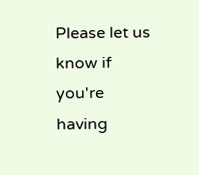Please let us know if you're having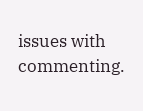issues with commenting.